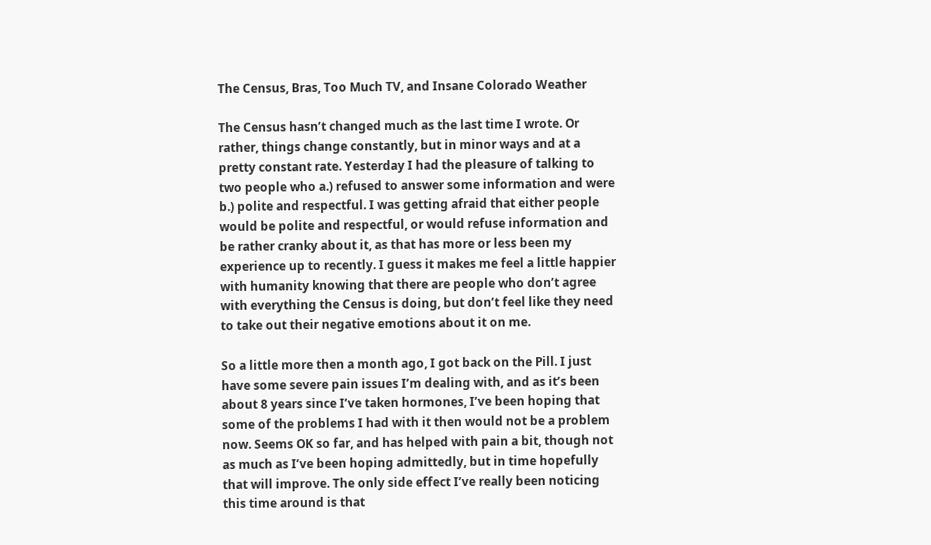The Census, Bras, Too Much TV, and Insane Colorado Weather

The Census hasn’t changed much as the last time I wrote. Or rather, things change constantly, but in minor ways and at a pretty constant rate. Yesterday I had the pleasure of talking to two people who a.) refused to answer some information and were b.) polite and respectful. I was getting afraid that either people would be polite and respectful, or would refuse information and be rather cranky about it, as that has more or less been my experience up to recently. I guess it makes me feel a little happier with humanity knowing that there are people who don’t agree with everything the Census is doing, but don’t feel like they need to take out their negative emotions about it on me.

So a little more then a month ago, I got back on the Pill. I just have some severe pain issues I’m dealing with, and as it’s been about 8 years since I’ve taken hormones, I’ve been hoping that some of the problems I had with it then would not be a problem now. Seems OK so far, and has helped with pain a bit, though not as much as I’ve been hoping admittedly, but in time hopefully that will improve. The only side effect I’ve really been noticing this time around is that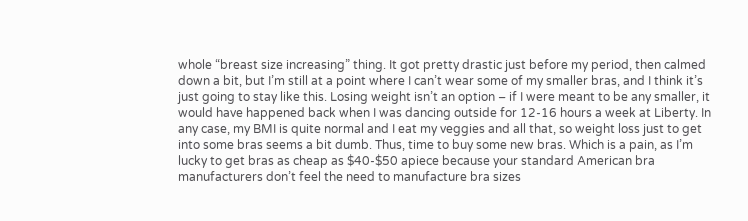whole “breast size increasing” thing. It got pretty drastic just before my period, then calmed down a bit, but I’m still at a point where I can’t wear some of my smaller bras, and I think it’s just going to stay like this. Losing weight isn’t an option – if I were meant to be any smaller, it would have happened back when I was dancing outside for 12-16 hours a week at Liberty. In any case, my BMI is quite normal and I eat my veggies and all that, so weight loss just to get into some bras seems a bit dumb. Thus, time to buy some new bras. Which is a pain, as I’m lucky to get bras as cheap as $40-$50 apiece because your standard American bra manufacturers don’t feel the need to manufacture bra sizes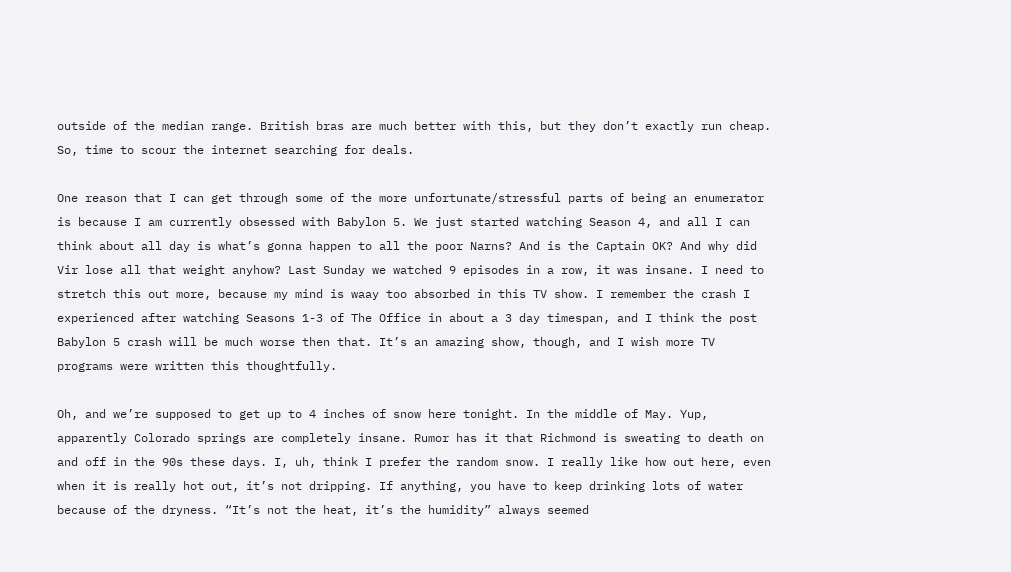outside of the median range. British bras are much better with this, but they don’t exactly run cheap. So, time to scour the internet searching for deals.

One reason that I can get through some of the more unfortunate/stressful parts of being an enumerator is because I am currently obsessed with Babylon 5. We just started watching Season 4, and all I can think about all day is what’s gonna happen to all the poor Narns? And is the Captain OK? And why did Vir lose all that weight anyhow? Last Sunday we watched 9 episodes in a row, it was insane. I need to stretch this out more, because my mind is waay too absorbed in this TV show. I remember the crash I experienced after watching Seasons 1-3 of The Office in about a 3 day timespan, and I think the post Babylon 5 crash will be much worse then that. It’s an amazing show, though, and I wish more TV programs were written this thoughtfully.

Oh, and we’re supposed to get up to 4 inches of snow here tonight. In the middle of May. Yup, apparently Colorado springs are completely insane. Rumor has it that Richmond is sweating to death on and off in the 90s these days. I, uh, think I prefer the random snow. I really like how out here, even when it is really hot out, it’s not dripping. If anything, you have to keep drinking lots of water because of the dryness. “It’s not the heat, it’s the humidity” always seemed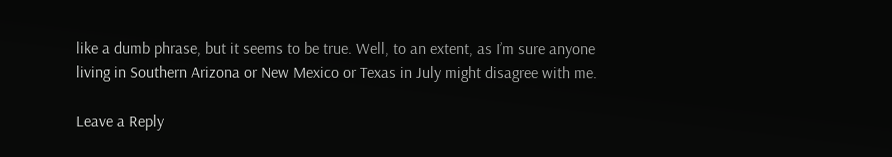like a dumb phrase, but it seems to be true. Well, to an extent, as I’m sure anyone living in Southern Arizona or New Mexico or Texas in July might disagree with me.

Leave a Reply